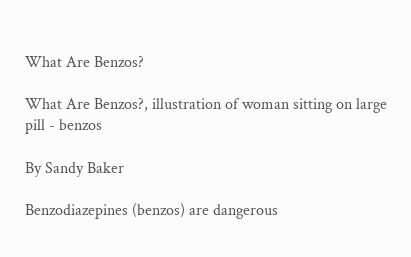What Are Benzos?

What Are Benzos?, illustration of woman sitting on large pill - benzos

By Sandy Baker

Benzodiazepines (benzos) are dangerous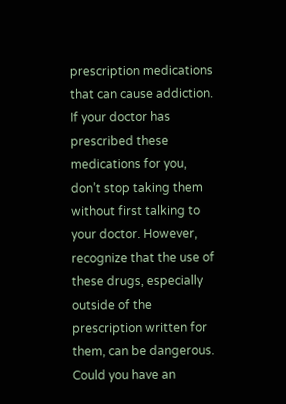prescription medications that can cause addiction. If your doctor has prescribed these medications for you, don’t stop taking them without first talking to your doctor. However, recognize that the use of these drugs, especially outside of the prescription written for them, can be dangerous. Could you have an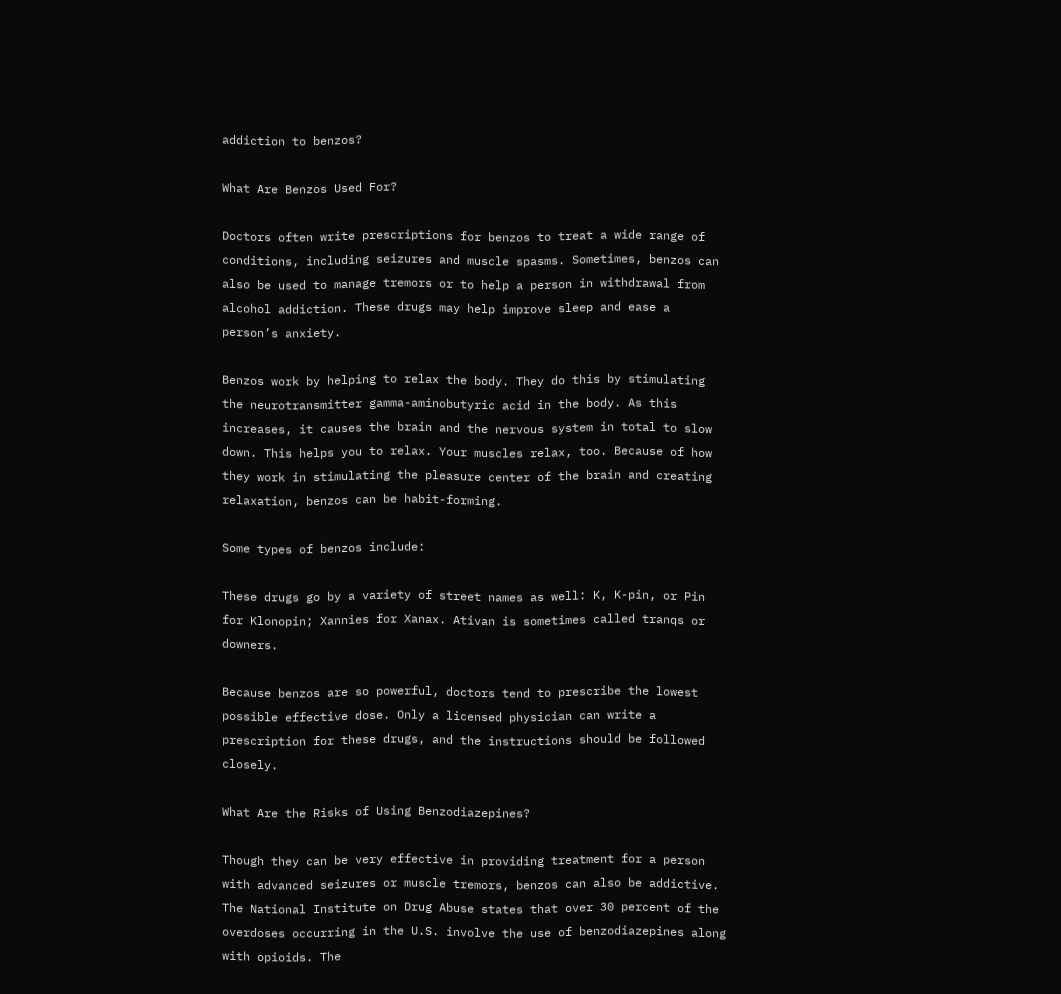addiction to benzos?

What Are Benzos Used For?

Doctors often write prescriptions for benzos to treat a wide range of conditions, including seizures and muscle spasms. Sometimes, benzos can also be used to manage tremors or to help a person in withdrawal from alcohol addiction. These drugs may help improve sleep and ease a person’s anxiety.

Benzos work by helping to relax the body. They do this by stimulating the neurotransmitter gamma-aminobutyric acid in the body. As this increases, it causes the brain and the nervous system in total to slow down. This helps you to relax. Your muscles relax, too. Because of how they work in stimulating the pleasure center of the brain and creating relaxation, benzos can be habit-forming.

Some types of benzos include:

These drugs go by a variety of street names as well: K, K-pin, or Pin for Klonopin; Xannies for Xanax. Ativan is sometimes called tranqs or downers.

Because benzos are so powerful, doctors tend to prescribe the lowest possible effective dose. Only a licensed physician can write a prescription for these drugs, and the instructions should be followed closely.

What Are the Risks of Using Benzodiazepines?

Though they can be very effective in providing treatment for a person with advanced seizures or muscle tremors, benzos can also be addictive. The National Institute on Drug Abuse states that over 30 percent of the overdoses occurring in the U.S. involve the use of benzodiazepines along with opioids. The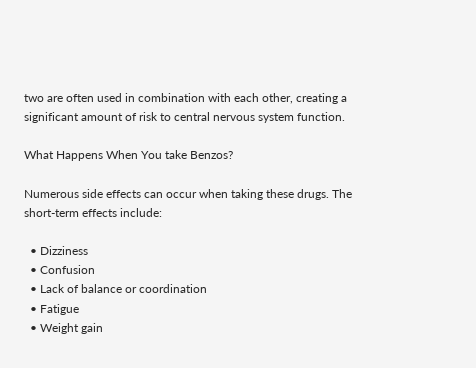two are often used in combination with each other, creating a significant amount of risk to central nervous system function.

What Happens When You take Benzos?

Numerous side effects can occur when taking these drugs. The short-term effects include:

  • Dizziness
  • Confusion
  • Lack of balance or coordination
  • Fatigue
  • Weight gain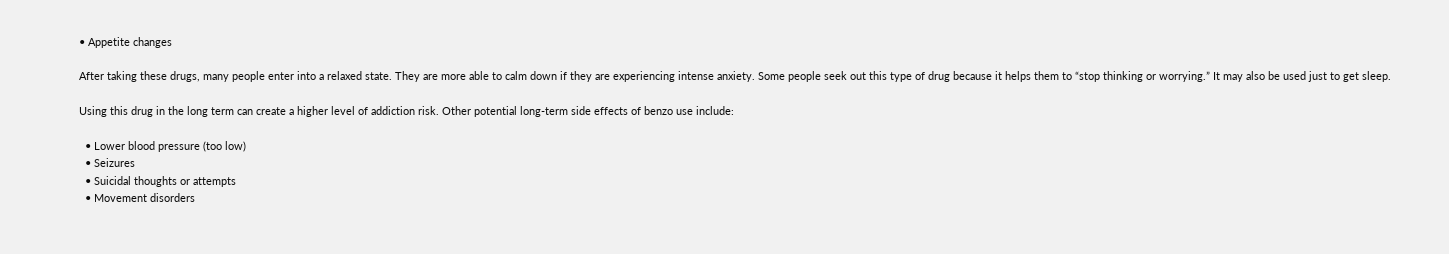• Appetite changes

After taking these drugs, many people enter into a relaxed state. They are more able to calm down if they are experiencing intense anxiety. Some people seek out this type of drug because it helps them to “stop thinking or worrying.” It may also be used just to get sleep.

Using this drug in the long term can create a higher level of addiction risk. Other potential long-term side effects of benzo use include:

  • Lower blood pressure (too low)
  • Seizures
  • Suicidal thoughts or attempts
  • Movement disorders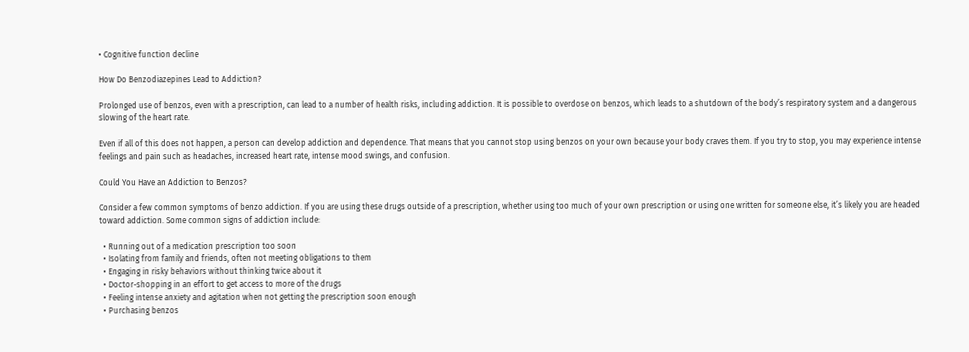• Cognitive function decline

How Do Benzodiazepines Lead to Addiction?

Prolonged use of benzos, even with a prescription, can lead to a number of health risks, including addiction. It is possible to overdose on benzos, which leads to a shutdown of the body’s respiratory system and a dangerous slowing of the heart rate.

Even if all of this does not happen, a person can develop addiction and dependence. That means that you cannot stop using benzos on your own because your body craves them. If you try to stop, you may experience intense feelings and pain such as headaches, increased heart rate, intense mood swings, and confusion.

Could You Have an Addiction to Benzos?

Consider a few common symptoms of benzo addiction. If you are using these drugs outside of a prescription, whether using too much of your own prescription or using one written for someone else, it’s likely you are headed toward addiction. Some common signs of addiction include:

  • Running out of a medication prescription too soon
  • Isolating from family and friends, often not meeting obligations to them
  • Engaging in risky behaviors without thinking twice about it
  • Doctor-shopping in an effort to get access to more of the drugs
  • Feeling intense anxiety and agitation when not getting the prescription soon enough
  • Purchasing benzos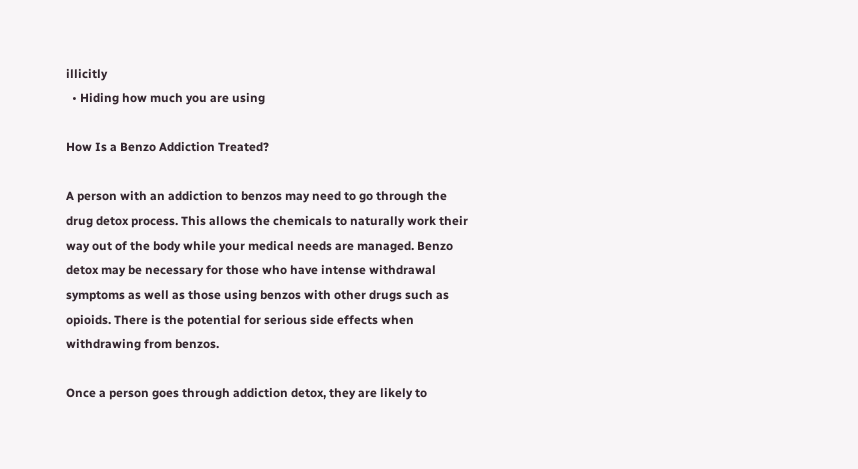illicitly
  • Hiding how much you are using

How Is a Benzo Addiction Treated?

A person with an addiction to benzos may need to go through the drug detox process. This allows the chemicals to naturally work their way out of the body while your medical needs are managed. Benzo detox may be necessary for those who have intense withdrawal symptoms as well as those using benzos with other drugs such as opioids. There is the potential for serious side effects when withdrawing from benzos.

Once a person goes through addiction detox, they are likely to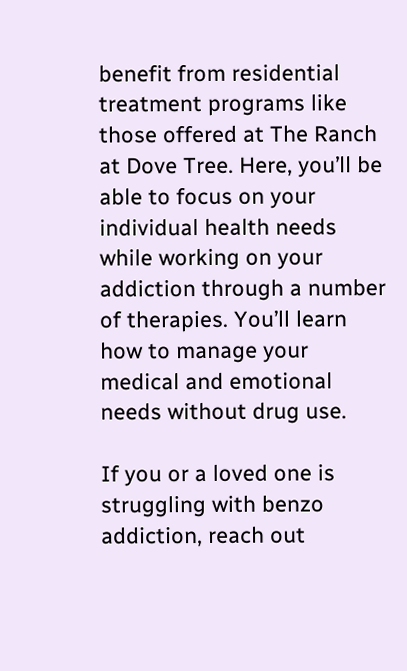benefit from residential treatment programs like those offered at The Ranch at Dove Tree. Here, you’ll be able to focus on your individual health needs while working on your addiction through a number of therapies. You’ll learn how to manage your medical and emotional needs without drug use.

If you or a loved one is struggling with benzo addiction, reach out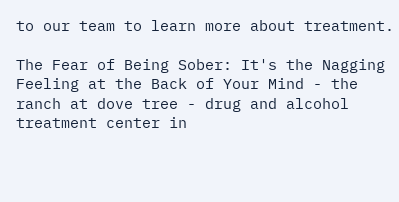to our team to learn more about treatment.

The Fear of Being Sober: It's the Nagging Feeling at the Back of Your Mind - the ranch at dove tree - drug and alcohol treatment center in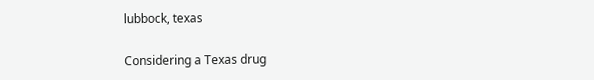lubbock, texas

Considering a Texas drug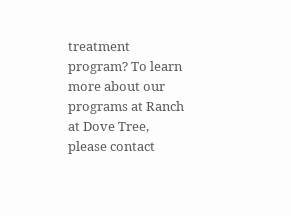treatment program? To learn more about our programs at Ranch at Dove Tree, please contact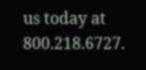us today at 800.218.6727.